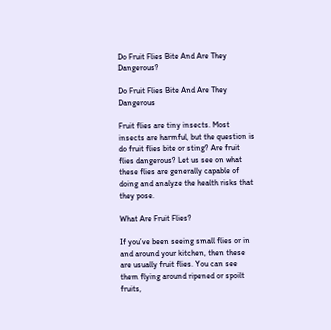Do Fruit Flies Bite And Are They Dangerous?

Do Fruit Flies Bite And Are They Dangerous

Fruit flies are tiny insects. Most insects are harmful, but the question is do fruit flies bite or sting? Are fruit flies dangerous? Let us see on what these flies are generally capable of doing and analyze the health risks that they pose.

What Are Fruit Flies?

If you’ve been seeing small flies or in and around your kitchen, then these are usually fruit flies. You can see them flying around ripened or spoilt fruits,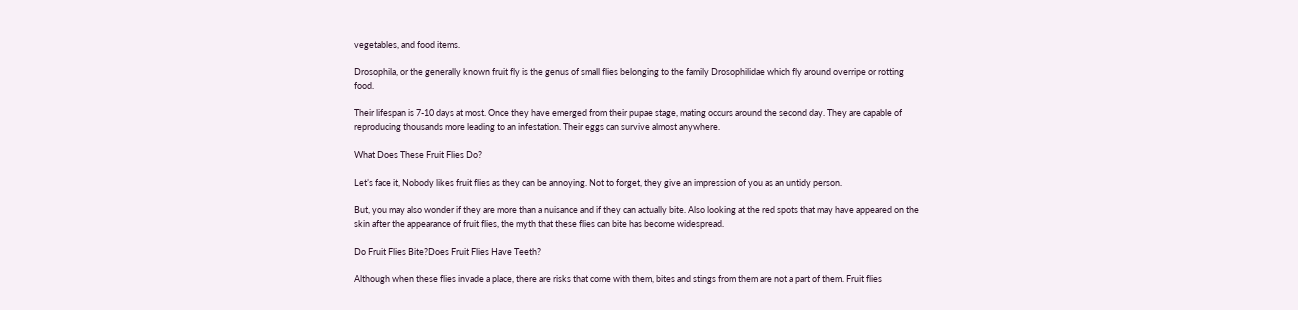vegetables, and food items.

Drosophila, or the generally known fruit fly is the genus of small flies belonging to the family Drosophilidae which fly around overripe or rotting food.

Their lifespan is 7-10 days at most. Once they have emerged from their pupae stage, mating occurs around the second day. They are capable of reproducing thousands more leading to an infestation. Their eggs can survive almost anywhere.

What Does These Fruit Flies Do?

Let’s face it, Nobody likes fruit flies as they can be annoying. Not to forget, they give an impression of you as an untidy person.

But, you may also wonder if they are more than a nuisance and if they can actually bite. Also looking at the red spots that may have appeared on the skin after the appearance of fruit flies, the myth that these flies can bite has become widespread.

Do Fruit Flies Bite?Does Fruit Flies Have Teeth?

Although when these flies invade a place, there are risks that come with them, bites and stings from them are not a part of them. Fruit flies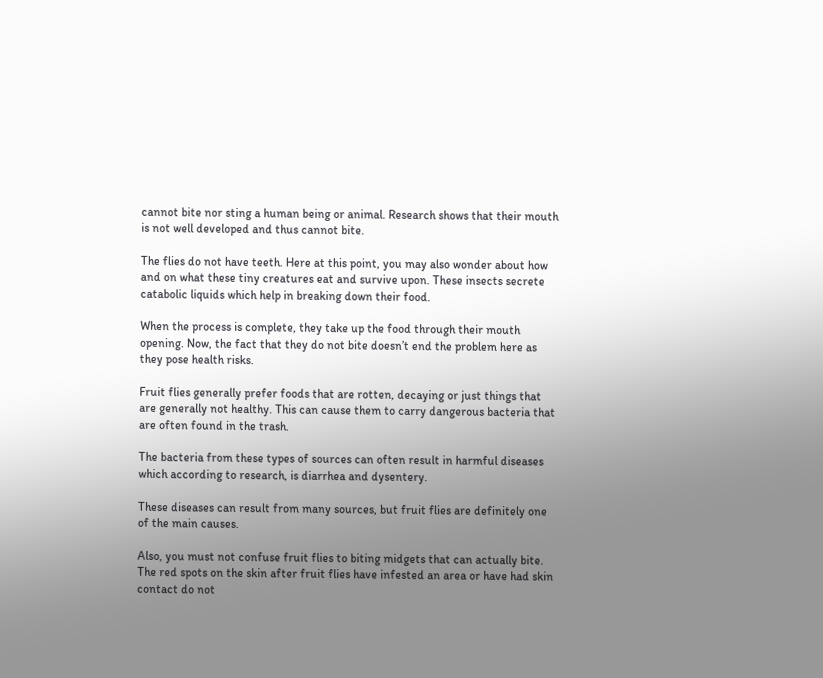cannot bite nor sting a human being or animal. Research shows that their mouth is not well developed and thus cannot bite.

The flies do not have teeth. Here at this point, you may also wonder about how and on what these tiny creatures eat and survive upon. These insects secrete catabolic liquids which help in breaking down their food.

When the process is complete, they take up the food through their mouth opening. Now, the fact that they do not bite doesn’t end the problem here as they pose health risks.

Fruit flies generally prefer foods that are rotten, decaying or just things that are generally not healthy. This can cause them to carry dangerous bacteria that are often found in the trash.

The bacteria from these types of sources can often result in harmful diseases which according to research, is diarrhea and dysentery.

These diseases can result from many sources, but fruit flies are definitely one of the main causes.

Also, you must not confuse fruit flies to biting midgets that can actually bite.  The red spots on the skin after fruit flies have infested an area or have had skin contact do not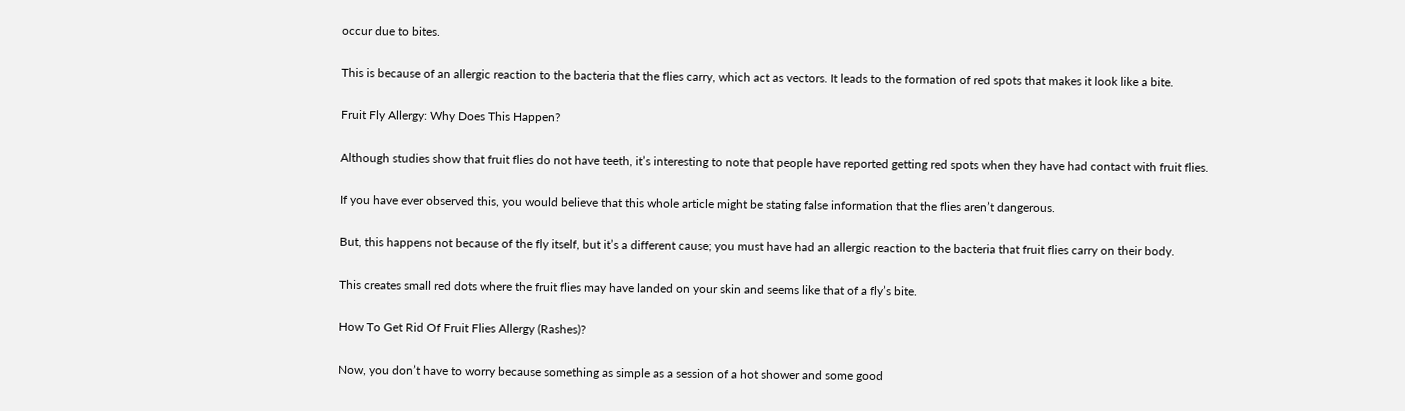occur due to bites.

This is because of an allergic reaction to the bacteria that the flies carry, which act as vectors. It leads to the formation of red spots that makes it look like a bite.

Fruit Fly Allergy: Why Does This Happen?

Although studies show that fruit flies do not have teeth, it’s interesting to note that people have reported getting red spots when they have had contact with fruit flies.

If you have ever observed this, you would believe that this whole article might be stating false information that the flies aren’t dangerous.

But, this happens not because of the fly itself, but it’s a different cause; you must have had an allergic reaction to the bacteria that fruit flies carry on their body.

This creates small red dots where the fruit flies may have landed on your skin and seems like that of a fly’s bite.

How To Get Rid Of Fruit Flies Allergy (Rashes)?

Now, you don’t have to worry because something as simple as a session of a hot shower and some good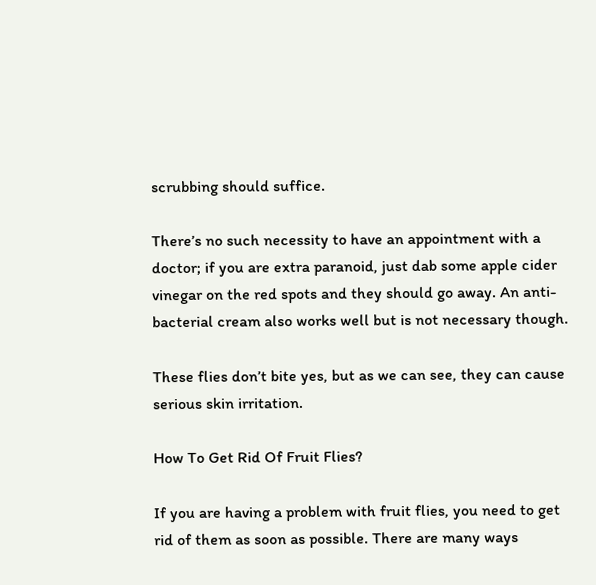scrubbing should suffice.

There’s no such necessity to have an appointment with a doctor; if you are extra paranoid, just dab some apple cider vinegar on the red spots and they should go away. An anti-bacterial cream also works well but is not necessary though.

These flies don’t bite yes, but as we can see, they can cause serious skin irritation.

How To Get Rid Of Fruit Flies?

If you are having a problem with fruit flies, you need to get rid of them as soon as possible. There are many ways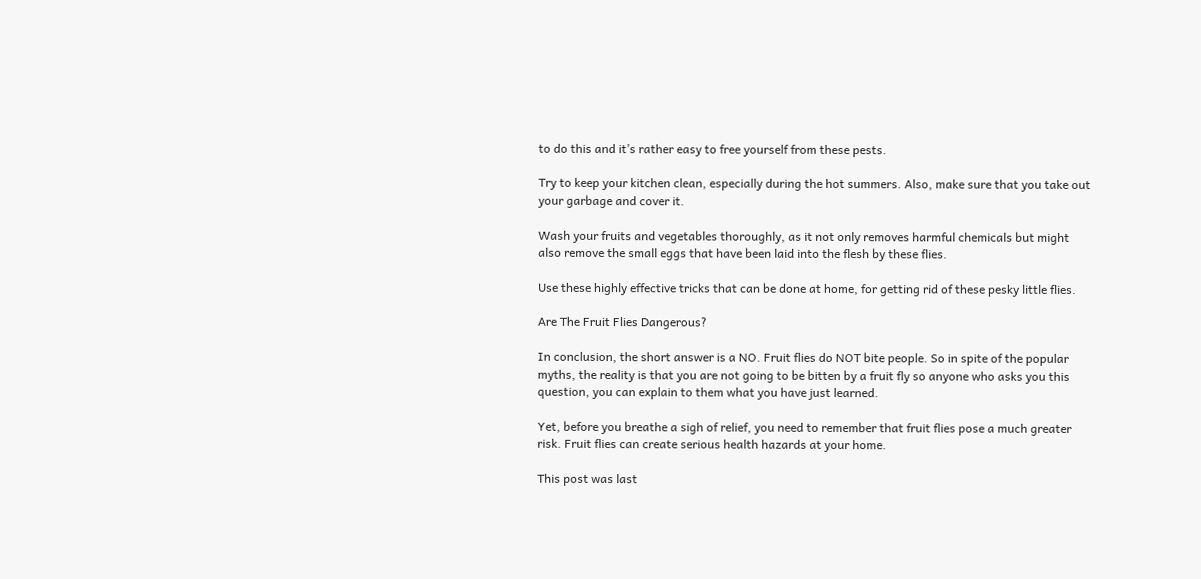to do this and it’s rather easy to free yourself from these pests.

Try to keep your kitchen clean, especially during the hot summers. Also, make sure that you take out your garbage and cover it.

Wash your fruits and vegetables thoroughly, as it not only removes harmful chemicals but might also remove the small eggs that have been laid into the flesh by these flies.

Use these highly effective tricks that can be done at home, for getting rid of these pesky little flies.

Are The Fruit Flies Dangerous?

In conclusion, the short answer is a NO. Fruit flies do NOT bite people. So in spite of the popular myths, the reality is that you are not going to be bitten by a fruit fly so anyone who asks you this question, you can explain to them what you have just learned.

Yet, before you breathe a sigh of relief, you need to remember that fruit flies pose a much greater risk. Fruit flies can create serious health hazards at your home.

This post was last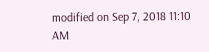modified on Sep 7, 2018 11:10 AM